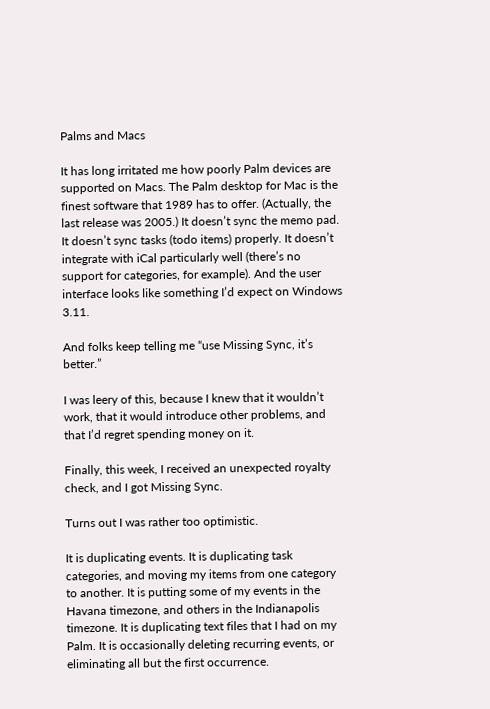Palms and Macs

It has long irritated me how poorly Palm devices are supported on Macs. The Palm desktop for Mac is the finest software that 1989 has to offer. (Actually, the last release was 2005.) It doesn’t sync the memo pad. It doesn’t sync tasks (todo items) properly. It doesn’t integrate with iCal particularly well (there’s no support for categories, for example). And the user interface looks like something I’d expect on Windows 3.11.

And folks keep telling me “use Missing Sync, it’s better.”

I was leery of this, because I knew that it wouldn’t work, that it would introduce other problems, and that I’d regret spending money on it.

Finally, this week, I received an unexpected royalty check, and I got Missing Sync.

Turns out I was rather too optimistic.

It is duplicating events. It is duplicating task categories, and moving my items from one category to another. It is putting some of my events in the Havana timezone, and others in the Indianapolis timezone. It is duplicating text files that I had on my Palm. It is occasionally deleting recurring events, or eliminating all but the first occurrence.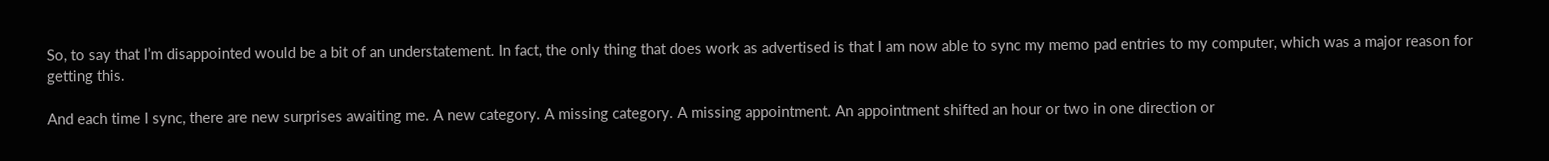So, to say that I’m disappointed would be a bit of an understatement. In fact, the only thing that does work as advertised is that I am now able to sync my memo pad entries to my computer, which was a major reason for getting this.

And each time I sync, there are new surprises awaiting me. A new category. A missing category. A missing appointment. An appointment shifted an hour or two in one direction or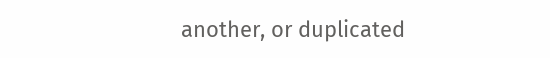another, or duplicated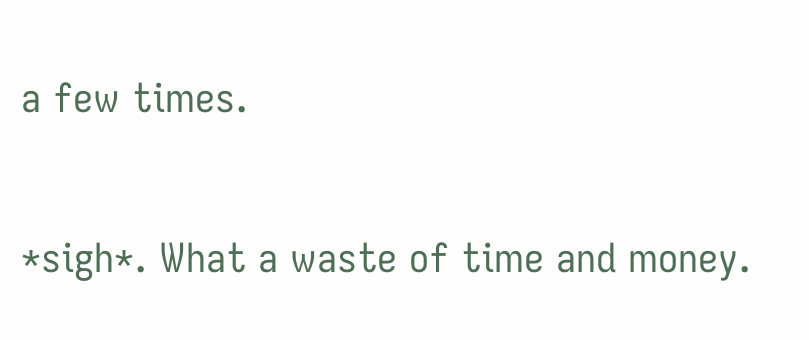a few times.

*sigh*. What a waste of time and money.